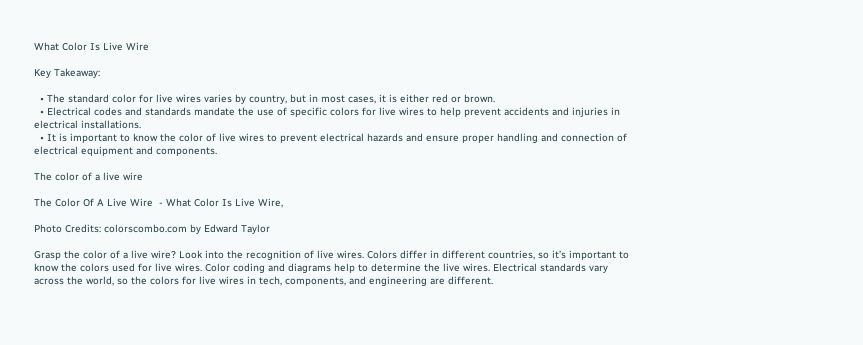What Color Is Live Wire

Key Takeaway:

  • The standard color for live wires varies by country, but in most cases, it is either red or brown.
  • Electrical codes and standards mandate the use of specific colors for live wires to help prevent accidents and injuries in electrical installations.
  • It is important to know the color of live wires to prevent electrical hazards and ensure proper handling and connection of electrical equipment and components.

The color of a live wire

The Color Of A Live Wire  - What Color Is Live Wire,

Photo Credits: colorscombo.com by Edward Taylor

Grasp the color of a live wire? Look into the recognition of live wires. Colors differ in different countries, so it’s important to know the colors used for live wires. Color coding and diagrams help to determine the live wires. Electrical standards vary across the world, so the colors for live wires in tech, components, and engineering are different.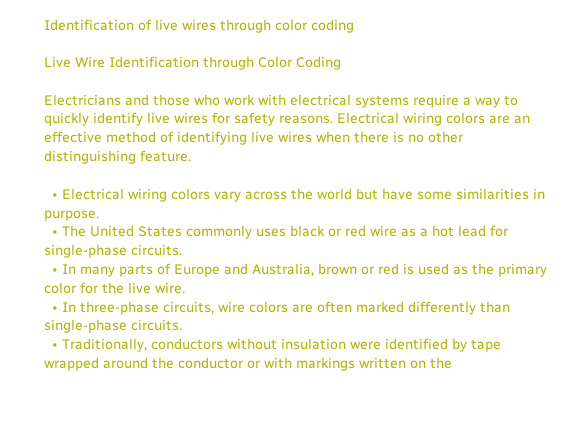Identification of live wires through color coding

Live Wire Identification through Color Coding

Electricians and those who work with electrical systems require a way to quickly identify live wires for safety reasons. Electrical wiring colors are an effective method of identifying live wires when there is no other distinguishing feature.

  • Electrical wiring colors vary across the world but have some similarities in purpose.
  • The United States commonly uses black or red wire as a hot lead for single-phase circuits.
  • In many parts of Europe and Australia, brown or red is used as the primary color for the live wire.
  • In three-phase circuits, wire colors are often marked differently than single-phase circuits.
  • Traditionally, conductors without insulation were identified by tape wrapped around the conductor or with markings written on the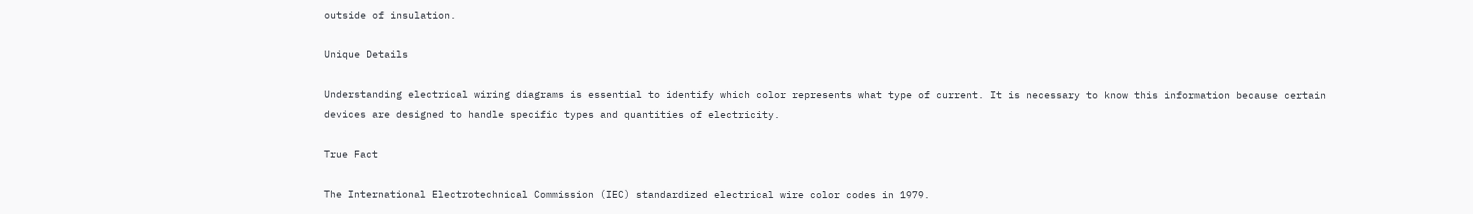outside of insulation.

Unique Details

Understanding electrical wiring diagrams is essential to identify which color represents what type of current. It is necessary to know this information because certain devices are designed to handle specific types and quantities of electricity.

True Fact

The International Electrotechnical Commission (IEC) standardized electrical wire color codes in 1979.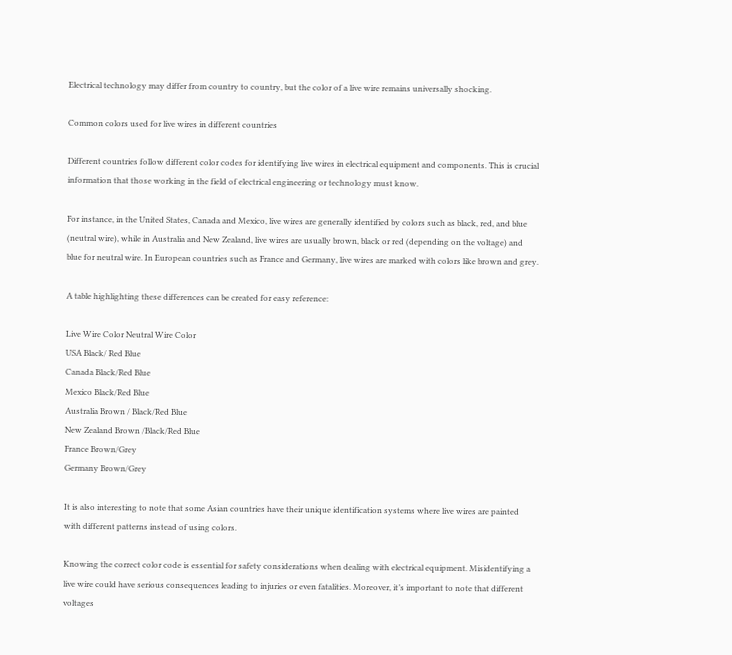Electrical technology may differ from country to country, but the color of a live wire remains universally shocking.

Common colors used for live wires in different countries

Different countries follow different color codes for identifying live wires in electrical equipment and components. This is crucial information that those working in the field of electrical engineering or technology must know.

For instance, in the United States, Canada and Mexico, live wires are generally identified by colors such as black, red, and blue (neutral wire), while in Australia and New Zealand, live wires are usually brown, black or red (depending on the voltage) and blue for neutral wire. In European countries such as France and Germany, live wires are marked with colors like brown and grey.

A table highlighting these differences can be created for easy reference:

Live Wire Color Neutral Wire Color
USA Black/ Red Blue
Canada Black/Red Blue
Mexico Black/Red Blue
Australia Brown / Black/Red Blue
New Zealand Brown /Black/Red Blue
France Brown/Grey
Germany Brown/Grey

It is also interesting to note that some Asian countries have their unique identification systems where live wires are painted with different patterns instead of using colors.

Knowing the correct color code is essential for safety considerations when dealing with electrical equipment. Misidentifying a live wire could have serious consequences leading to injuries or even fatalities. Moreover, it’s important to note that different voltages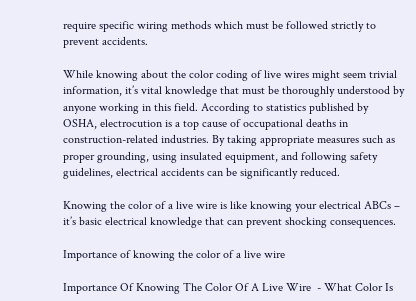require specific wiring methods which must be followed strictly to prevent accidents.

While knowing about the color coding of live wires might seem trivial information, it’s vital knowledge that must be thoroughly understood by anyone working in this field. According to statistics published by OSHA, electrocution is a top cause of occupational deaths in construction-related industries. By taking appropriate measures such as proper grounding, using insulated equipment, and following safety guidelines, electrical accidents can be significantly reduced.

Knowing the color of a live wire is like knowing your electrical ABCs – it’s basic electrical knowledge that can prevent shocking consequences.

Importance of knowing the color of a live wire

Importance Of Knowing The Color Of A Live Wire  - What Color Is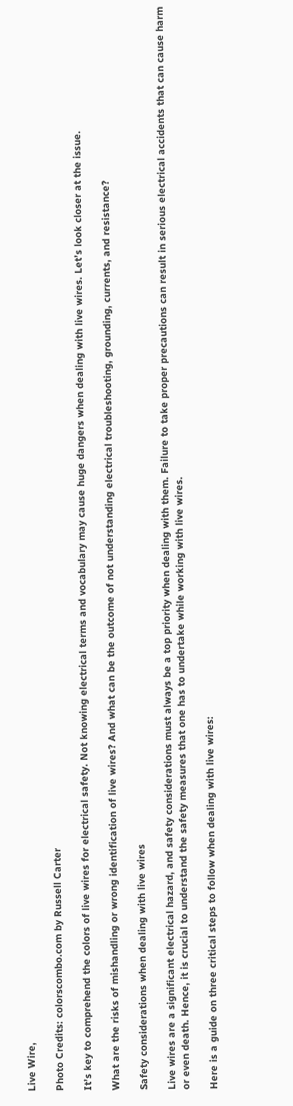Live Wire,

Photo Credits: colorscombo.com by Russell Carter

It’s key to comprehend the colors of live wires for electrical safety. Not knowing electrical terms and vocabulary may cause huge dangers when dealing with live wires. Let’s look closer at the issue.

What are the risks of mishandling or wrong identification of live wires? And what can be the outcome of not understanding electrical troubleshooting, grounding, currents, and resistance?

Safety considerations when dealing with live wires

Live wires are a significant electrical hazard, and safety considerations must always be a top priority when dealing with them. Failure to take proper precautions can result in serious electrical accidents that can cause harm or even death. Hence, it is crucial to understand the safety measures that one has to undertake while working with live wires.

Here is a guide on three critical steps to follow when dealing with live wires: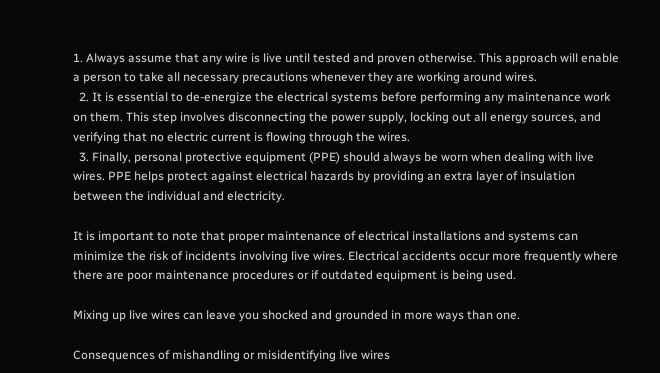1. Always assume that any wire is live until tested and proven otherwise. This approach will enable a person to take all necessary precautions whenever they are working around wires.
  2. It is essential to de-energize the electrical systems before performing any maintenance work on them. This step involves disconnecting the power supply, locking out all energy sources, and verifying that no electric current is flowing through the wires.
  3. Finally, personal protective equipment (PPE) should always be worn when dealing with live wires. PPE helps protect against electrical hazards by providing an extra layer of insulation between the individual and electricity.

It is important to note that proper maintenance of electrical installations and systems can minimize the risk of incidents involving live wires. Electrical accidents occur more frequently where there are poor maintenance procedures or if outdated equipment is being used.

Mixing up live wires can leave you shocked and grounded in more ways than one.

Consequences of mishandling or misidentifying live wires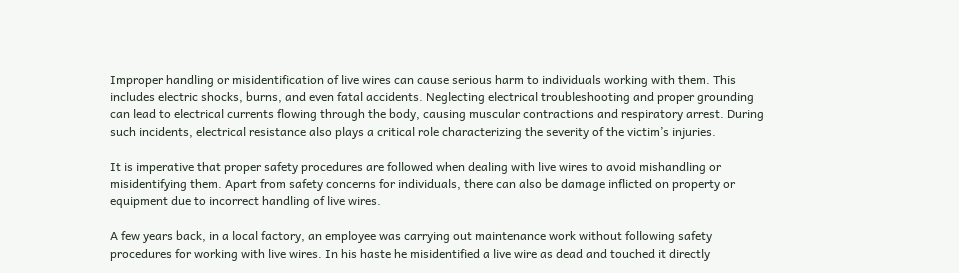Improper handling or misidentification of live wires can cause serious harm to individuals working with them. This includes electric shocks, burns, and even fatal accidents. Neglecting electrical troubleshooting and proper grounding can lead to electrical currents flowing through the body, causing muscular contractions and respiratory arrest. During such incidents, electrical resistance also plays a critical role characterizing the severity of the victim’s injuries.

It is imperative that proper safety procedures are followed when dealing with live wires to avoid mishandling or misidentifying them. Apart from safety concerns for individuals, there can also be damage inflicted on property or equipment due to incorrect handling of live wires.

A few years back, in a local factory, an employee was carrying out maintenance work without following safety procedures for working with live wires. In his haste he misidentified a live wire as dead and touched it directly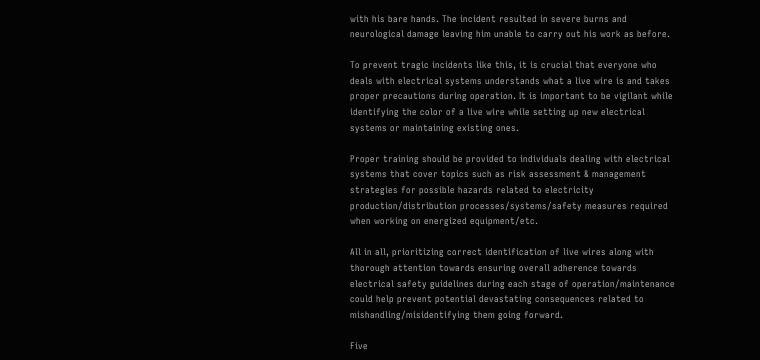with his bare hands. The incident resulted in severe burns and neurological damage leaving him unable to carry out his work as before.

To prevent tragic incidents like this, it is crucial that everyone who deals with electrical systems understands what a live wire is and takes proper precautions during operation. It is important to be vigilant while identifying the color of a live wire while setting up new electrical systems or maintaining existing ones.

Proper training should be provided to individuals dealing with electrical systems that cover topics such as risk assessment & management strategies for possible hazards related to electricity production/distribution processes/systems/safety measures required when working on energized equipment/etc.

All in all, prioritizing correct identification of live wires along with thorough attention towards ensuring overall adherence towards electrical safety guidelines during each stage of operation/maintenance could help prevent potential devastating consequences related to mishandling/misidentifying them going forward.

Five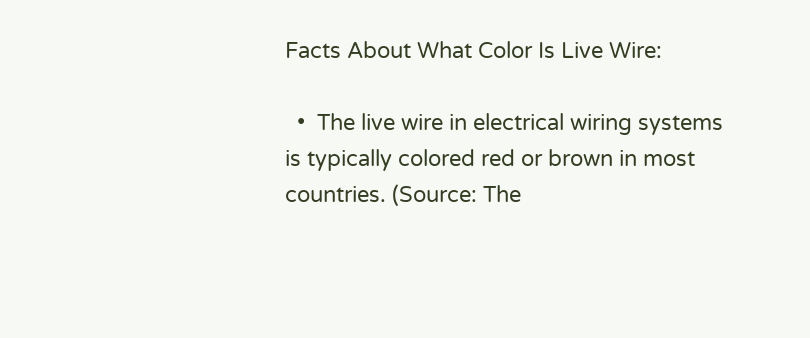Facts About What Color Is Live Wire:

  •  The live wire in electrical wiring systems is typically colored red or brown in most countries. (Source: The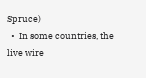Spruce)
  •  In some countries, the live wire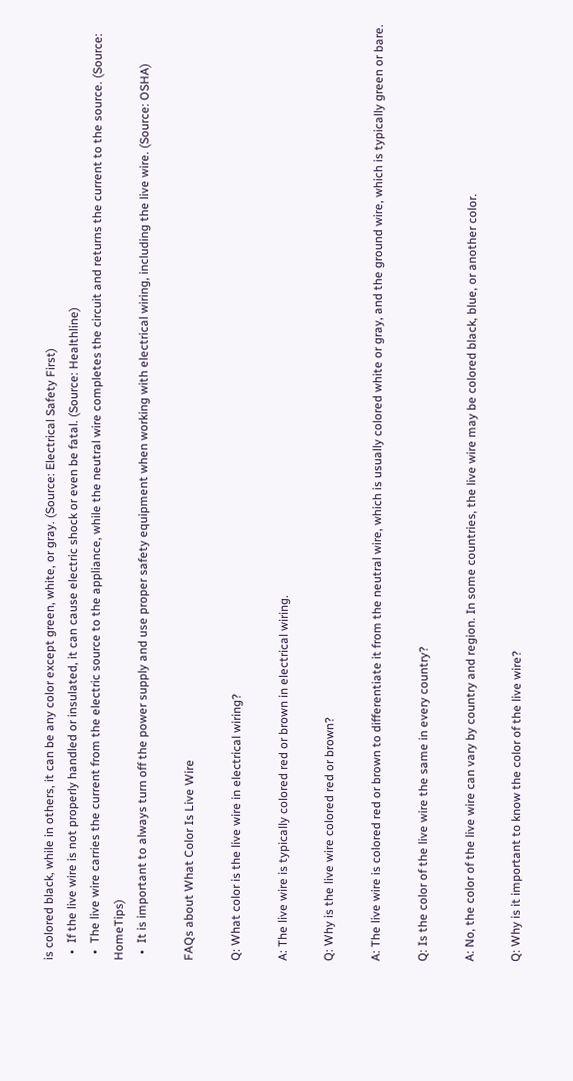is colored black, while in others, it can be any color except green, white, or gray. (Source: Electrical Safety First)
  •  If the live wire is not properly handled or insulated, it can cause electric shock or even be fatal. (Source: Healthline)
  •  The live wire carries the current from the electric source to the appliance, while the neutral wire completes the circuit and returns the current to the source. (Source: HomeTips)
  •  It is important to always turn off the power supply and use proper safety equipment when working with electrical wiring, including the live wire. (Source: OSHA)

FAQs about What Color Is Live Wire

Q: What color is the live wire in electrical wiring?

A: The live wire is typically colored red or brown in electrical wiring.

Q: Why is the live wire colored red or brown?

A: The live wire is colored red or brown to differentiate it from the neutral wire, which is usually colored white or gray, and the ground wire, which is typically green or bare.

Q: Is the color of the live wire the same in every country?

A: No, the color of the live wire can vary by country and region. In some countries, the live wire may be colored black, blue, or another color.

Q: Why is it important to know the color of the live wire?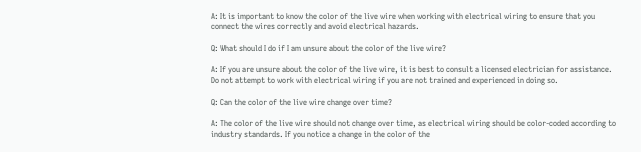A: It is important to know the color of the live wire when working with electrical wiring to ensure that you connect the wires correctly and avoid electrical hazards.

Q: What should I do if I am unsure about the color of the live wire?

A: If you are unsure about the color of the live wire, it is best to consult a licensed electrician for assistance. Do not attempt to work with electrical wiring if you are not trained and experienced in doing so.

Q: Can the color of the live wire change over time?

A: The color of the live wire should not change over time, as electrical wiring should be color-coded according to industry standards. If you notice a change in the color of the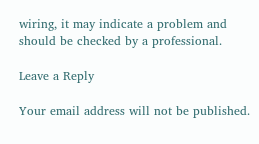wiring, it may indicate a problem and should be checked by a professional.

Leave a Reply

Your email address will not be published.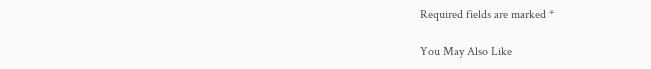Required fields are marked *

You May Also Like